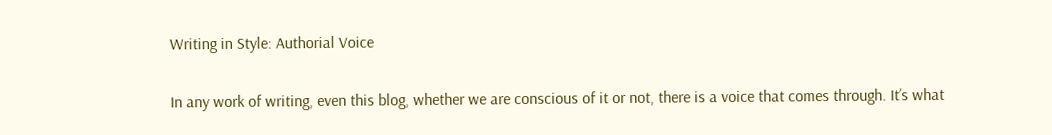Writing in Style: Authorial Voice

In any work of writing, even this blog, whether we are conscious of it or not, there is a voice that comes through. It’s what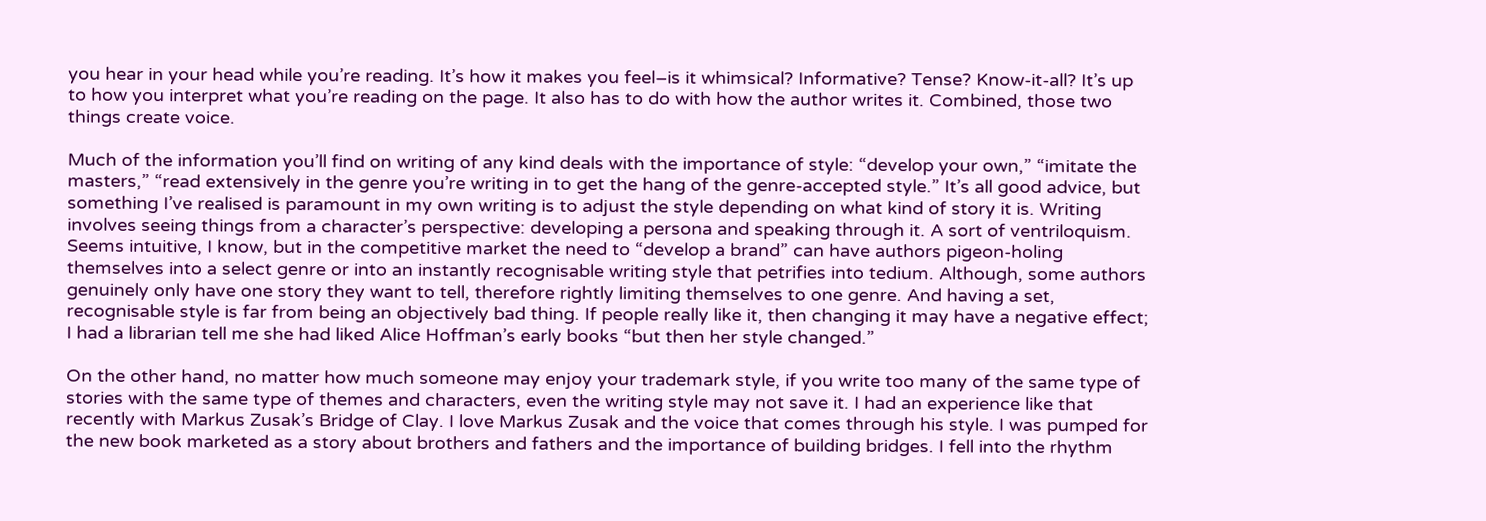you hear in your head while you’re reading. It’s how it makes you feel–is it whimsical? Informative? Tense? Know-it-all? It’s up to how you interpret what you’re reading on the page. It also has to do with how the author writes it. Combined, those two things create voice.

Much of the information you’ll find on writing of any kind deals with the importance of style: “develop your own,” “imitate the masters,” “read extensively in the genre you’re writing in to get the hang of the genre-accepted style.” It’s all good advice, but something I’ve realised is paramount in my own writing is to adjust the style depending on what kind of story it is. Writing involves seeing things from a character’s perspective: developing a persona and speaking through it. A sort of ventriloquism. Seems intuitive, I know, but in the competitive market the need to “develop a brand” can have authors pigeon-holing themselves into a select genre or into an instantly recognisable writing style that petrifies into tedium. Although, some authors genuinely only have one story they want to tell, therefore rightly limiting themselves to one genre. And having a set, recognisable style is far from being an objectively bad thing. If people really like it, then changing it may have a negative effect; I had a librarian tell me she had liked Alice Hoffman’s early books “but then her style changed.”

On the other hand, no matter how much someone may enjoy your trademark style, if you write too many of the same type of stories with the same type of themes and characters, even the writing style may not save it. I had an experience like that recently with Markus Zusak’s Bridge of Clay. I love Markus Zusak and the voice that comes through his style. I was pumped for the new book marketed as a story about brothers and fathers and the importance of building bridges. I fell into the rhythm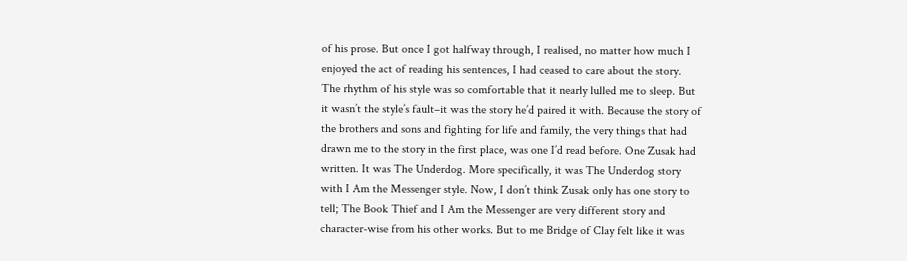of his prose. But once I got halfway through, I realised, no matter how much I enjoyed the act of reading his sentences, I had ceased to care about the story. The rhythm of his style was so comfortable that it nearly lulled me to sleep. But it wasn’t the style’s fault–it was the story he’d paired it with. Because the story of the brothers and sons and fighting for life and family, the very things that had drawn me to the story in the first place, was one I’d read before. One Zusak had written. It was The Underdog. More specifically, it was The Underdog story with I Am the Messenger style. Now, I don’t think Zusak only has one story to tell; The Book Thief and I Am the Messenger are very different story and character-wise from his other works. But to me Bridge of Clay felt like it was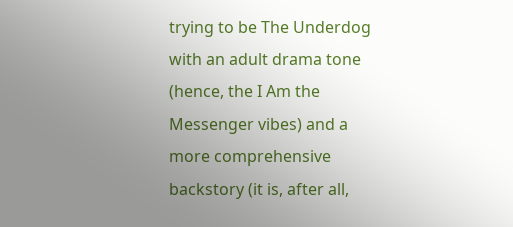trying to be The Underdog with an adult drama tone (hence, the I Am the Messenger vibes) and a more comprehensive backstory (it is, after all,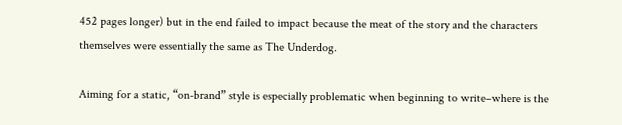452 pages longer) but in the end failed to impact because the meat of the story and the characters themselves were essentially the same as The Underdog.

Aiming for a static, “on-brand” style is especially problematic when beginning to write–where is the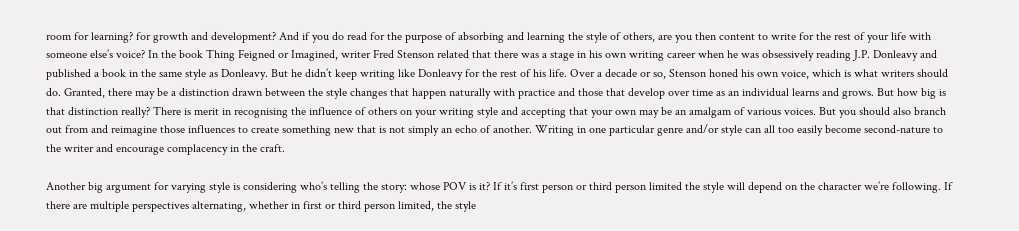room for learning? for growth and development? And if you do read for the purpose of absorbing and learning the style of others, are you then content to write for the rest of your life with someone else’s voice? In the book Thing Feigned or Imagined, writer Fred Stenson related that there was a stage in his own writing career when he was obsessively reading J.P. Donleavy and published a book in the same style as Donleavy. But he didn’t keep writing like Donleavy for the rest of his life. Over a decade or so, Stenson honed his own voice, which is what writers should do. Granted, there may be a distinction drawn between the style changes that happen naturally with practice and those that develop over time as an individual learns and grows. But how big is that distinction really? There is merit in recognising the influence of others on your writing style and accepting that your own may be an amalgam of various voices. But you should also branch out from and reimagine those influences to create something new that is not simply an echo of another. Writing in one particular genre and/or style can all too easily become second-nature to the writer and encourage complacency in the craft.

Another big argument for varying style is considering who’s telling the story: whose POV is it? If it’s first person or third person limited the style will depend on the character we’re following. If there are multiple perspectives alternating, whether in first or third person limited, the style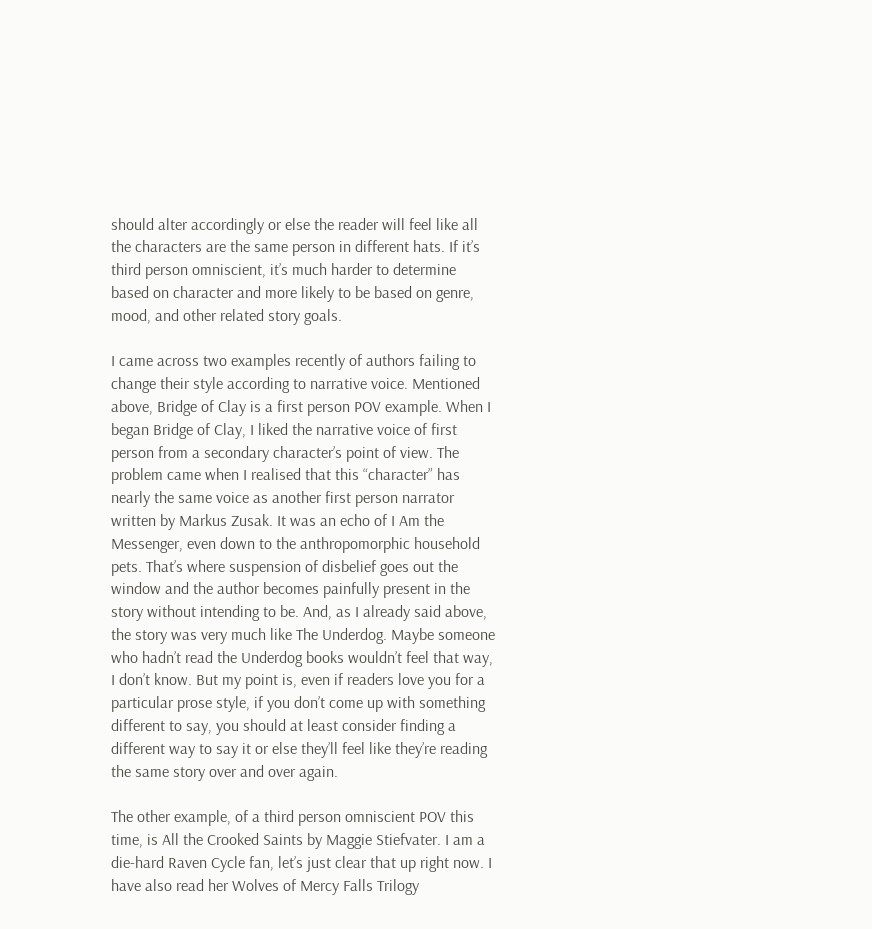should alter accordingly or else the reader will feel like all the characters are the same person in different hats. If it’s third person omniscient, it’s much harder to determine based on character and more likely to be based on genre, mood, and other related story goals.

I came across two examples recently of authors failing to change their style according to narrative voice. Mentioned above, Bridge of Clay is a first person POV example. When I began Bridge of Clay, I liked the narrative voice of first person from a secondary character’s point of view. The problem came when I realised that this “character” has nearly the same voice as another first person narrator written by Markus Zusak. It was an echo of I Am the Messenger, even down to the anthropomorphic household pets. That’s where suspension of disbelief goes out the window and the author becomes painfully present in the story without intending to be. And, as I already said above, the story was very much like The Underdog. Maybe someone who hadn’t read the Underdog books wouldn’t feel that way, I don’t know. But my point is, even if readers love you for a particular prose style, if you don’t come up with something different to say, you should at least consider finding a different way to say it or else they’ll feel like they’re reading the same story over and over again.

The other example, of a third person omniscient POV this time, is All the Crooked Saints by Maggie Stiefvater. I am a die-hard Raven Cycle fan, let’s just clear that up right now. I have also read her Wolves of Mercy Falls Trilogy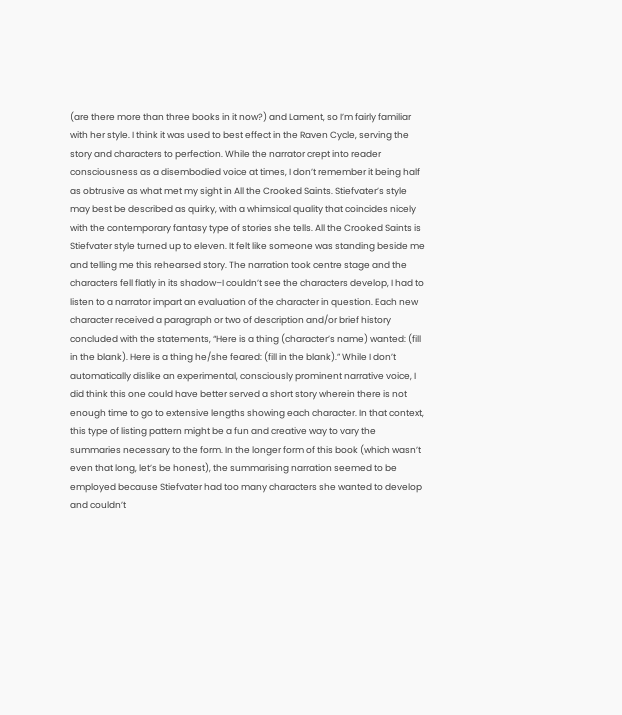(are there more than three books in it now?) and Lament, so I’m fairly familiar with her style. I think it was used to best effect in the Raven Cycle, serving the story and characters to perfection. While the narrator crept into reader consciousness as a disembodied voice at times, I don’t remember it being half as obtrusive as what met my sight in All the Crooked Saints. Stiefvater’s style may best be described as quirky, with a whimsical quality that coincides nicely with the contemporary fantasy type of stories she tells. All the Crooked Saints is Stiefvater style turned up to eleven. It felt like someone was standing beside me and telling me this rehearsed story. The narration took centre stage and the characters fell flatly in its shadow–I couldn’t see the characters develop, I had to listen to a narrator impart an evaluation of the character in question. Each new character received a paragraph or two of description and/or brief history concluded with the statements, “Here is a thing (character’s name) wanted: (fill in the blank). Here is a thing he/she feared: (fill in the blank).” While I don’t automatically dislike an experimental, consciously prominent narrative voice, I did think this one could have better served a short story wherein there is not enough time to go to extensive lengths showing each character. In that context, this type of listing pattern might be a fun and creative way to vary the summaries necessary to the form. In the longer form of this book (which wasn’t even that long, let’s be honest), the summarising narration seemed to be employed because Stiefvater had too many characters she wanted to develop and couldn’t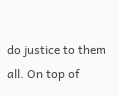do justice to them all. On top of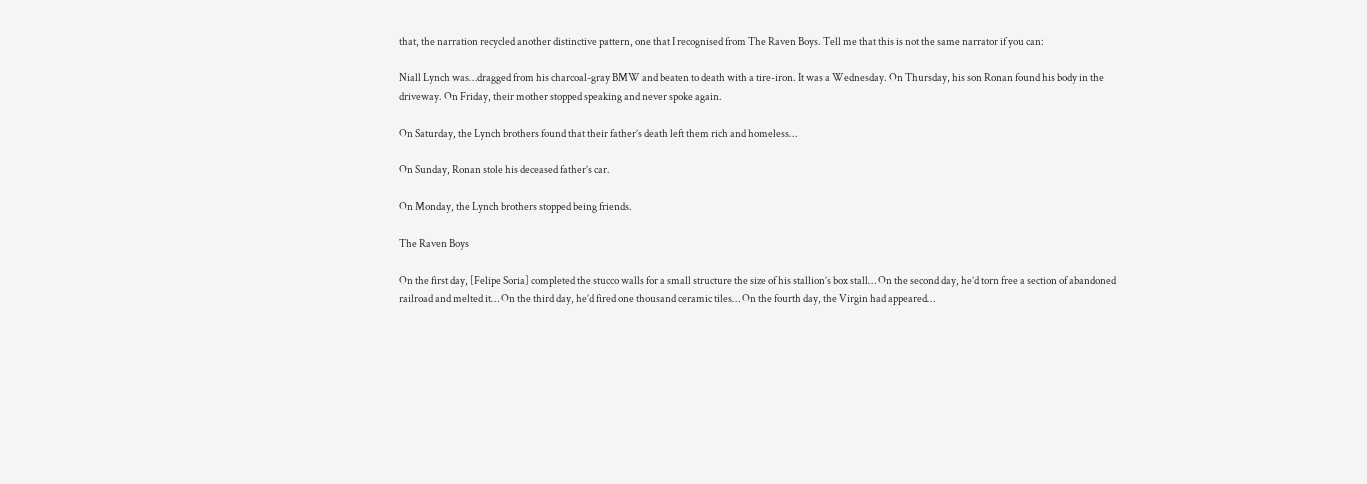that, the narration recycled another distinctive pattern, one that I recognised from The Raven Boys. Tell me that this is not the same narrator if you can:

Niall Lynch was…dragged from his charcoal-gray BMW and beaten to death with a tire-iron. It was a Wednesday. On Thursday, his son Ronan found his body in the driveway. On Friday, their mother stopped speaking and never spoke again.

On Saturday, the Lynch brothers found that their father’s death left them rich and homeless…

On Sunday, Ronan stole his deceased father’s car.

On Monday, the Lynch brothers stopped being friends.

The Raven Boys

On the first day, [Felipe Soria] completed the stucco walls for a small structure the size of his stallion’s box stall… On the second day, he’d torn free a section of abandoned railroad and melted it… On the third day, he’d fired one thousand ceramic tiles… On the fourth day, the Virgin had appeared…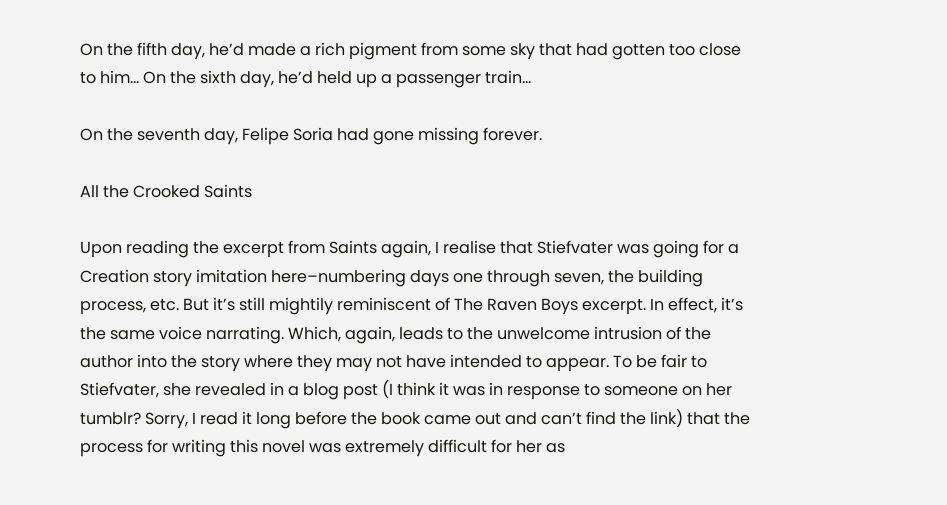On the fifth day, he’d made a rich pigment from some sky that had gotten too close to him… On the sixth day, he’d held up a passenger train…

On the seventh day, Felipe Soria had gone missing forever.

All the Crooked Saints

Upon reading the excerpt from Saints again, I realise that Stiefvater was going for a Creation story imitation here–numbering days one through seven, the building process, etc. But it’s still mightily reminiscent of The Raven Boys excerpt. In effect, it’s the same voice narrating. Which, again, leads to the unwelcome intrusion of the author into the story where they may not have intended to appear. To be fair to Stiefvater, she revealed in a blog post (I think it was in response to someone on her tumblr? Sorry, I read it long before the book came out and can’t find the link) that the process for writing this novel was extremely difficult for her as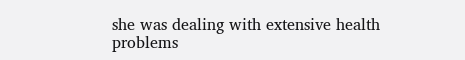she was dealing with extensive health problems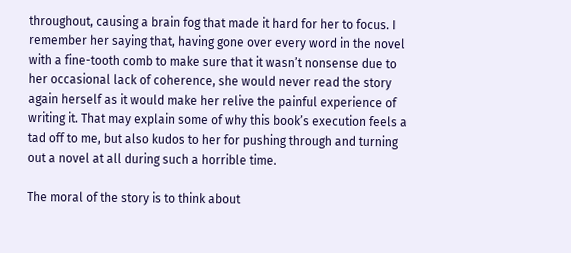throughout, causing a brain fog that made it hard for her to focus. I remember her saying that, having gone over every word in the novel with a fine-tooth comb to make sure that it wasn’t nonsense due to her occasional lack of coherence, she would never read the story again herself as it would make her relive the painful experience of writing it. That may explain some of why this book’s execution feels a tad off to me, but also kudos to her for pushing through and turning out a novel at all during such a horrible time.

The moral of the story is to think about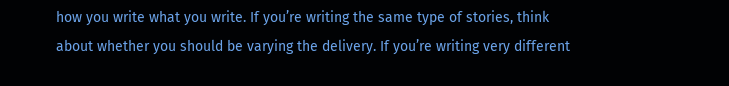how you write what you write. If you’re writing the same type of stories, think about whether you should be varying the delivery. If you’re writing very different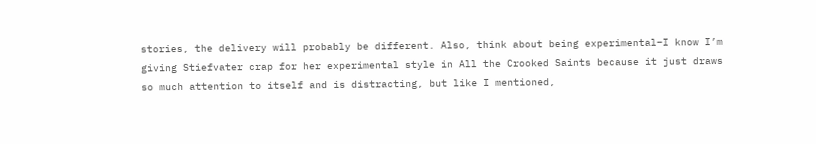stories, the delivery will probably be different. Also, think about being experimental–I know I’m giving Stiefvater crap for her experimental style in All the Crooked Saints because it just draws so much attention to itself and is distracting, but like I mentioned,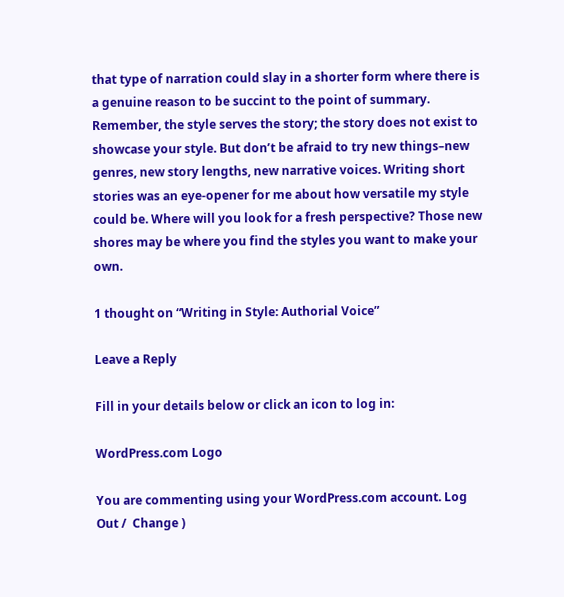that type of narration could slay in a shorter form where there is a genuine reason to be succint to the point of summary. Remember, the style serves the story; the story does not exist to showcase your style. But don’t be afraid to try new things–new genres, new story lengths, new narrative voices. Writing short stories was an eye-opener for me about how versatile my style could be. Where will you look for a fresh perspective? Those new shores may be where you find the styles you want to make your own.

1 thought on “Writing in Style: Authorial Voice”

Leave a Reply

Fill in your details below or click an icon to log in:

WordPress.com Logo

You are commenting using your WordPress.com account. Log Out /  Change )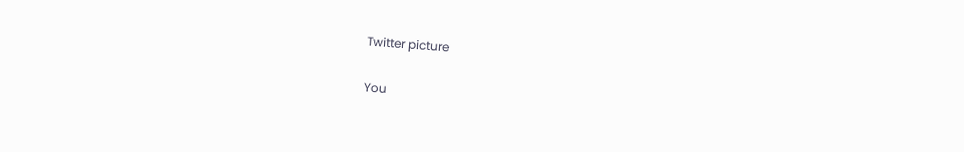Twitter picture

You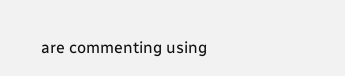are commenting using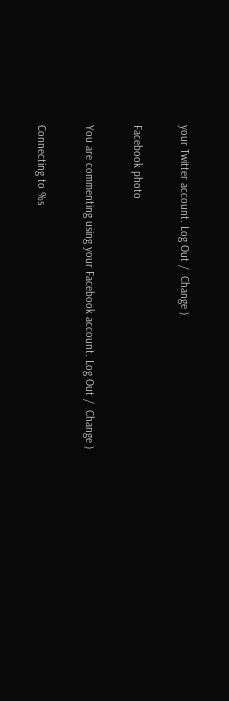your Twitter account. Log Out /  Change )

Facebook photo

You are commenting using your Facebook account. Log Out /  Change )

Connecting to %s